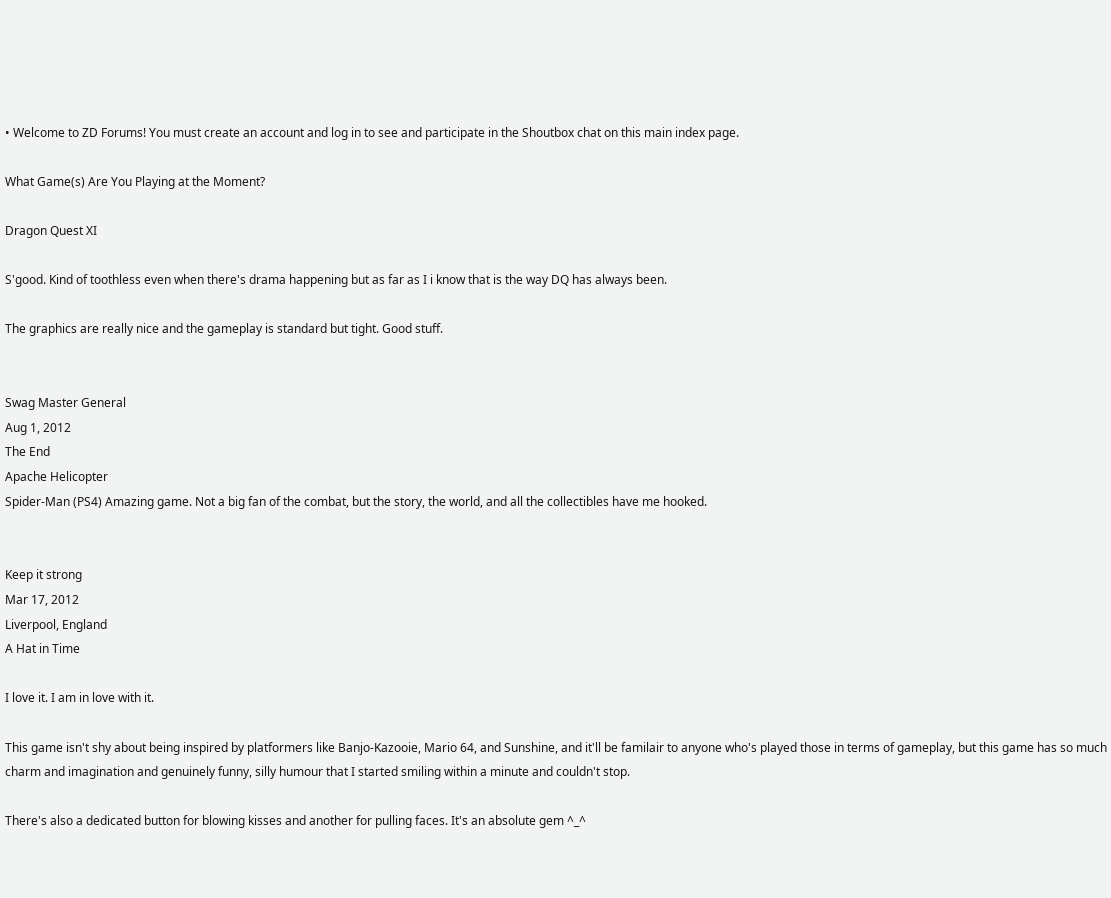• Welcome to ZD Forums! You must create an account and log in to see and participate in the Shoutbox chat on this main index page.

What Game(s) Are You Playing at the Moment?

Dragon Quest XI

S'good. Kind of toothless even when there's drama happening but as far as I i know that is the way DQ has always been.

The graphics are really nice and the gameplay is standard but tight. Good stuff.


Swag Master General
Aug 1, 2012
The End
Apache Helicopter
Spider-Man (PS4) Amazing game. Not a big fan of the combat, but the story, the world, and all the collectibles have me hooked.


Keep it strong
Mar 17, 2012
Liverpool, England
A Hat in Time

I love it. I am in love with it.

This game isn't shy about being inspired by platformers like Banjo-Kazooie, Mario 64, and Sunshine, and it'll be familair to anyone who's played those in terms of gameplay, but this game has so much charm and imagination and genuinely funny, silly humour that I started smiling within a minute and couldn't stop.

There's also a dedicated button for blowing kisses and another for pulling faces. It's an absolute gem ^_^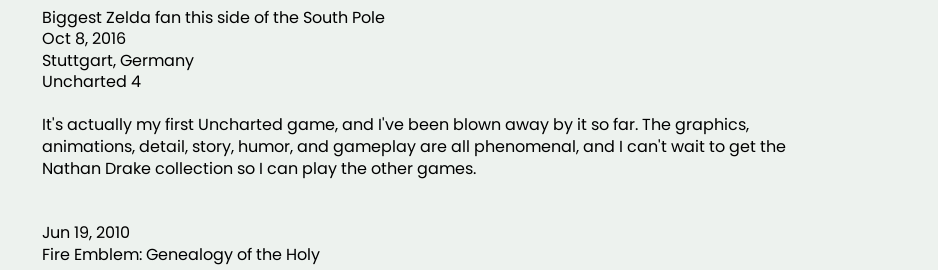Biggest Zelda fan this side of the South Pole
Oct 8, 2016
Stuttgart, Germany
Uncharted 4

It's actually my first Uncharted game, and I've been blown away by it so far. The graphics, animations, detail, story, humor, and gameplay are all phenomenal, and I can't wait to get the Nathan Drake collection so I can play the other games.


Jun 19, 2010
Fire Emblem: Genealogy of the Holy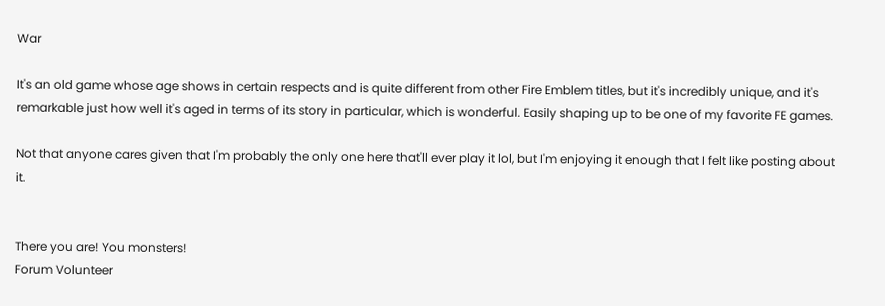War

It's an old game whose age shows in certain respects and is quite different from other Fire Emblem titles, but it's incredibly unique, and it's remarkable just how well it's aged in terms of its story in particular, which is wonderful. Easily shaping up to be one of my favorite FE games.

Not that anyone cares given that I'm probably the only one here that'll ever play it lol, but I'm enjoying it enough that I felt like posting about it.


There you are! You monsters!
Forum Volunteer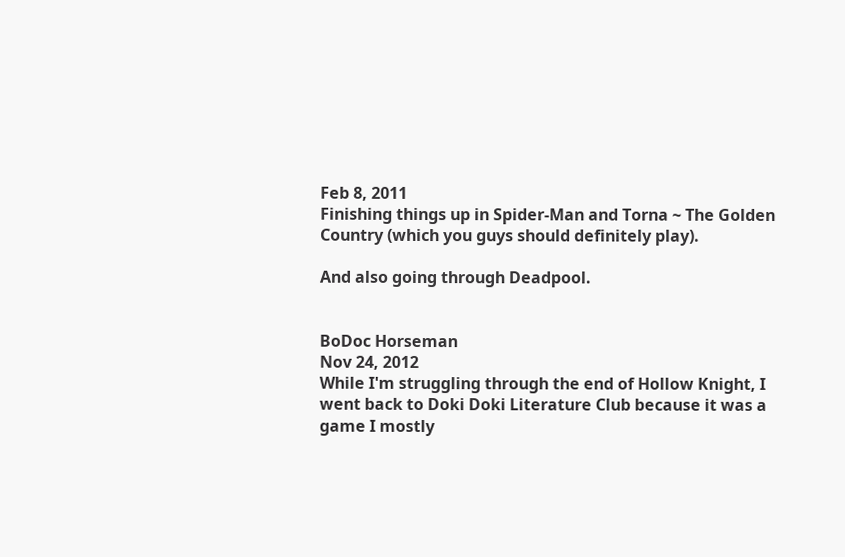Feb 8, 2011
Finishing things up in Spider-Man and Torna ~ The Golden Country (which you guys should definitely play).

And also going through Deadpool.


BoDoc Horseman
Nov 24, 2012
While I'm struggling through the end of Hollow Knight, I went back to Doki Doki Literature Club because it was a game I mostly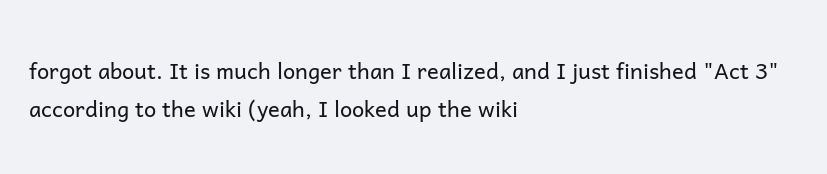forgot about. It is much longer than I realized, and I just finished "Act 3" according to the wiki (yeah, I looked up the wiki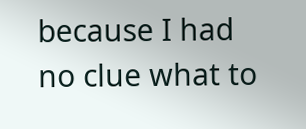because I had no clue what to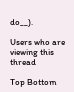do__).

Users who are viewing this thread

Top Bottom